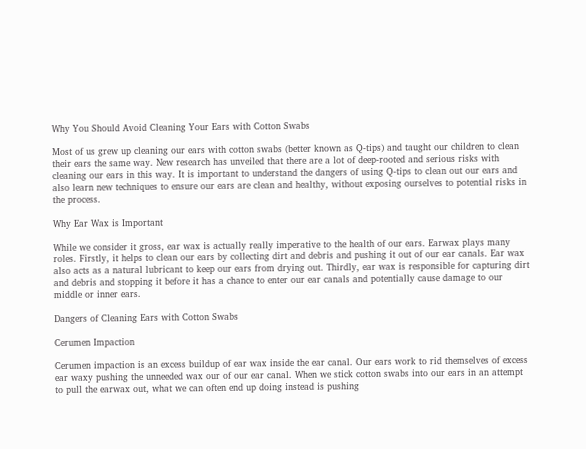Why You Should Avoid Cleaning Your Ears with Cotton Swabs

Most of us grew up cleaning our ears with cotton swabs (better known as Q-tips) and taught our children to clean their ears the same way. New research has unveiled that there are a lot of deep-rooted and serious risks with cleaning our ears in this way. It is important to understand the dangers of using Q-tips to clean out our ears and also learn new techniques to ensure our ears are clean and healthy, without exposing ourselves to potential risks in the process.

Why Ear Wax is Important

While we consider it gross, ear wax is actually really imperative to the health of our ears. Earwax plays many roles. Firstly, it helps to clean our ears by collecting dirt and debris and pushing it out of our ear canals. Ear wax also acts as a natural lubricant to keep our ears from drying out. Thirdly, ear wax is responsible for capturing dirt and debris and stopping it before it has a chance to enter our ear canals and potentially cause damage to our middle or inner ears.

Dangers of Cleaning Ears with Cotton Swabs

Cerumen Impaction

Cerumen impaction is an excess buildup of ear wax inside the ear canal. Our ears work to rid themselves of excess ear waxy pushing the unneeded wax our of our ear canal. When we stick cotton swabs into our ears in an attempt to pull the earwax out, what we can often end up doing instead is pushing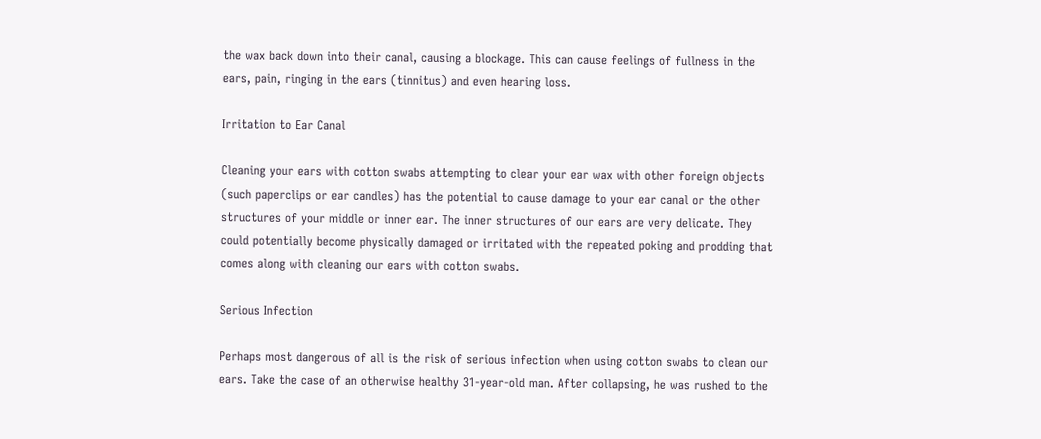the wax back down into their canal, causing a blockage. This can cause feelings of fullness in the ears, pain, ringing in the ears (tinnitus) and even hearing loss.

Irritation to Ear Canal

Cleaning your ears with cotton swabs attempting to clear your ear wax with other foreign objects (such paperclips or ear candles) has the potential to cause damage to your ear canal or the other structures of your middle or inner ear. The inner structures of our ears are very delicate. They could potentially become physically damaged or irritated with the repeated poking and prodding that comes along with cleaning our ears with cotton swabs.

Serious Infection

Perhaps most dangerous of all is the risk of serious infection when using cotton swabs to clean our ears. Take the case of an otherwise healthy 31-year-old man. After collapsing, he was rushed to the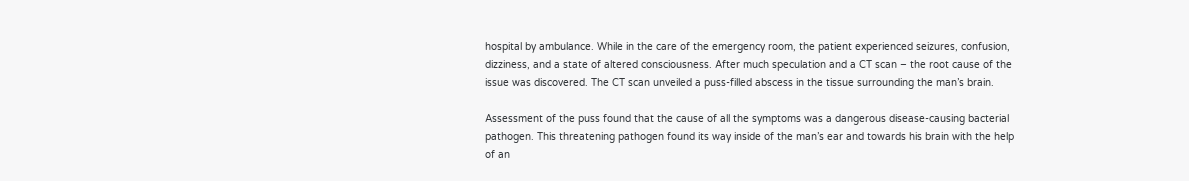hospital by ambulance. While in the care of the emergency room, the patient experienced seizures, confusion, dizziness, and a state of altered consciousness. After much speculation and a CT scan – the root cause of the issue was discovered. The CT scan unveiled a puss-filled abscess in the tissue surrounding the man’s brain.

Assessment of the puss found that the cause of all the symptoms was a dangerous disease-causing bacterial pathogen. This threatening pathogen found its way inside of the man’s ear and towards his brain with the help of an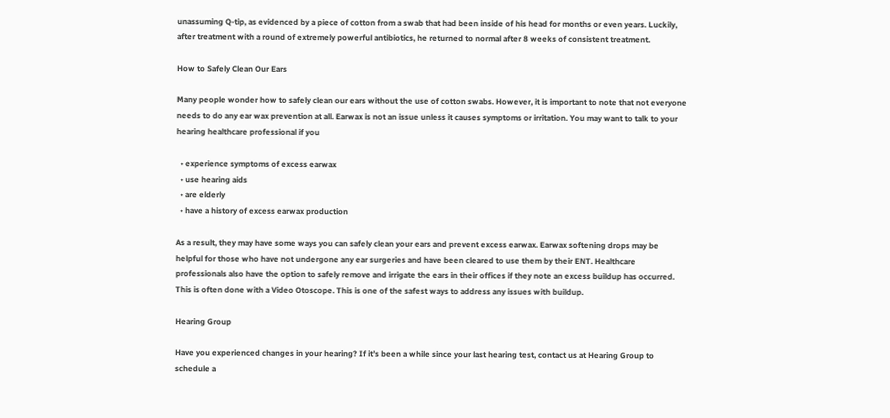unassuming Q-tip, as evidenced by a piece of cotton from a swab that had been inside of his head for months or even years. Luckily, after treatment with a round of extremely powerful antibiotics, he returned to normal after 8 weeks of consistent treatment.

How to Safely Clean Our Ears

Many people wonder how to safely clean our ears without the use of cotton swabs. However, it is important to note that not everyone needs to do any ear wax prevention at all. Earwax is not an issue unless it causes symptoms or irritation. You may want to talk to your hearing healthcare professional if you

  • experience symptoms of excess earwax
  • use hearing aids
  • are elderly
  • have a history of excess earwax production

As a result, they may have some ways you can safely clean your ears and prevent excess earwax. Earwax softening drops may be helpful for those who have not undergone any ear surgeries and have been cleared to use them by their ENT. Healthcare professionals also have the option to safely remove and irrigate the ears in their offices if they note an excess buildup has occurred. This is often done with a Video Otoscope. This is one of the safest ways to address any issues with buildup.

Hearing Group

Have you experienced changes in your hearing? If it’s been a while since your last hearing test, contact us at Hearing Group to schedule a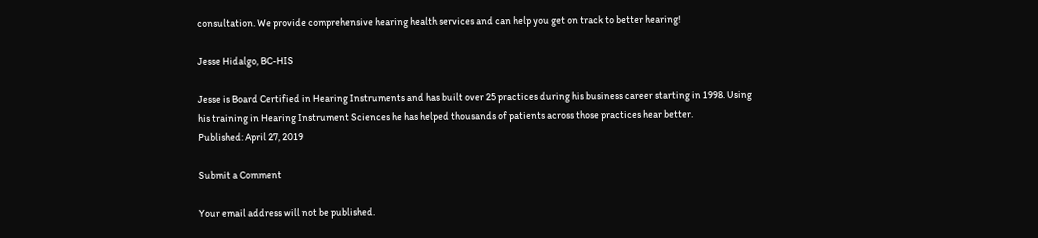consultation. We provide comprehensive hearing health services and can help you get on track to better hearing!

Jesse Hidalgo, BC-HIS

Jesse is Board Certified in Hearing Instruments and has built over 25 practices during his business career starting in 1998. Using his training in Hearing Instrument Sciences he has helped thousands of patients across those practices hear better.
Published: April 27, 2019

Submit a Comment

Your email address will not be published.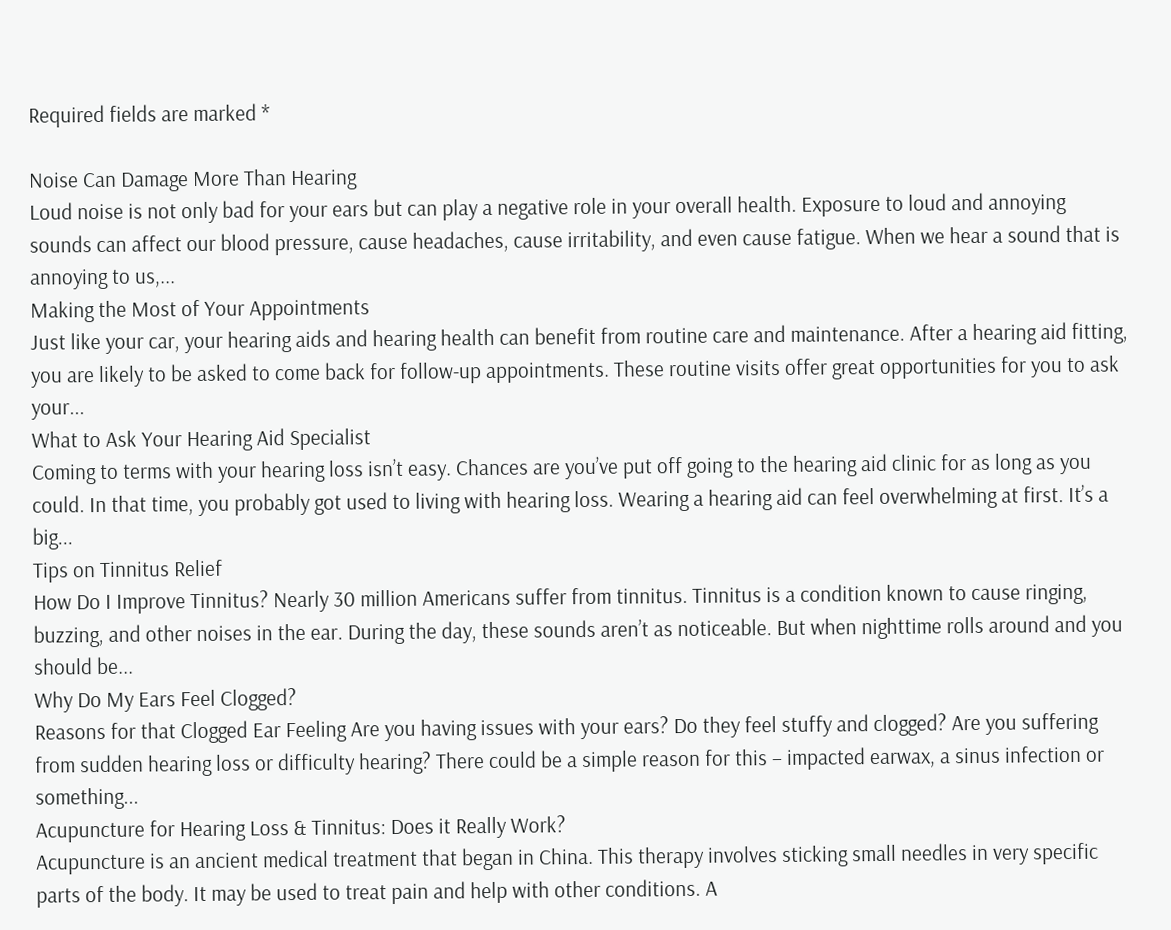Required fields are marked *

Noise Can Damage More Than Hearing
Loud noise is not only bad for your ears but can play a negative role in your overall health. Exposure to loud and annoying sounds can affect our blood pressure, cause headaches, cause irritability, and even cause fatigue. When we hear a sound that is annoying to us,...
Making the Most of Your Appointments
Just like your car, your hearing aids and hearing health can benefit from routine care and maintenance. After a hearing aid fitting, you are likely to be asked to come back for follow-up appointments. These routine visits offer great opportunities for you to ask your...
What to Ask Your Hearing Aid Specialist
Coming to terms with your hearing loss isn’t easy. Chances are you’ve put off going to the hearing aid clinic for as long as you could. In that time, you probably got used to living with hearing loss. Wearing a hearing aid can feel overwhelming at first. It’s a big...
Tips on Tinnitus Relief
How Do I Improve Tinnitus? Nearly 30 million Americans suffer from tinnitus. Tinnitus is a condition known to cause ringing, buzzing, and other noises in the ear. During the day, these sounds aren’t as noticeable. But when nighttime rolls around and you should be...
Why Do My Ears Feel Clogged?
Reasons for that Clogged Ear Feeling Are you having issues with your ears? Do they feel stuffy and clogged? Are you suffering from sudden hearing loss or difficulty hearing? There could be a simple reason for this – impacted earwax, a sinus infection or something...
Acupuncture for Hearing Loss & Tinnitus: Does it Really Work?
Acupuncture is an ancient medical treatment that began in China. This therapy involves sticking small needles in very specific parts of the body. It may be used to treat pain and help with other conditions. A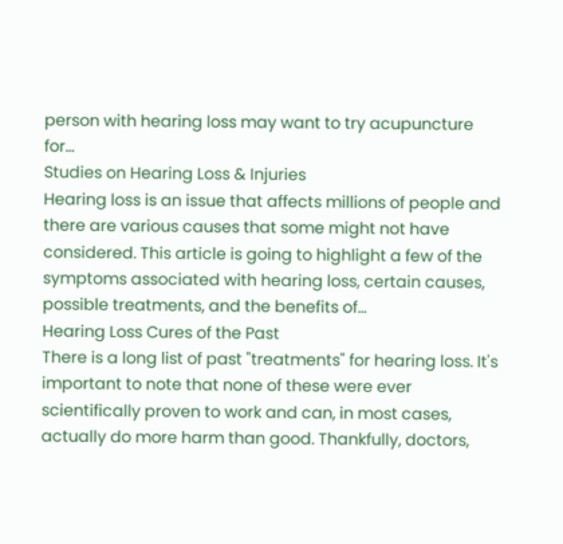person with hearing loss may want to try acupuncture for...
Studies on Hearing Loss & Injuries
Hearing loss is an issue that affects millions of people and there are various causes that some might not have considered. This article is going to highlight a few of the symptoms associated with hearing loss, certain causes, possible treatments, and the benefits of...
Hearing Loss Cures of the Past
There is a long list of past "treatments" for hearing loss. It's important to note that none of these were ever scientifically proven to work and can, in most cases, actually do more harm than good. Thankfully, doctors,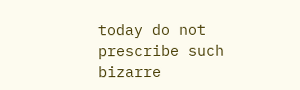today do not prescribe such bizarre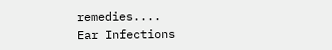remedies....
Ear Infections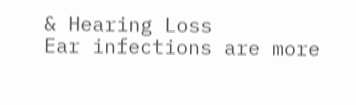& Hearing Loss
Ear infections are more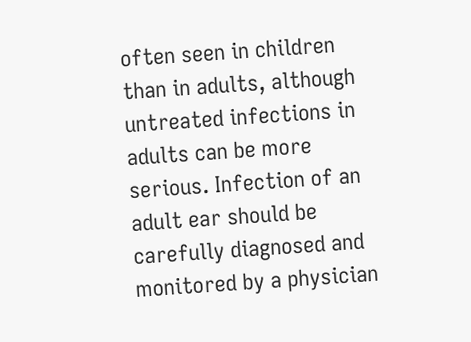often seen in children than in adults, although untreated infections in adults can be more serious. Infection of an adult ear should be carefully diagnosed and monitored by a physician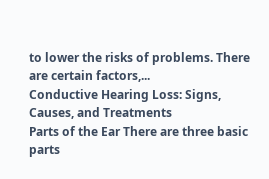to lower the risks of problems. There are certain factors,...
Conductive Hearing Loss: Signs, Causes, and Treatments
Parts of the Ear There are three basic parts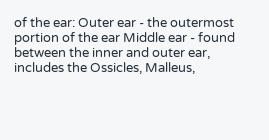of the ear: Outer ear - the outermost portion of the ear Middle ear - found between the inner and outer ear, includes the Ossicles, Malleus,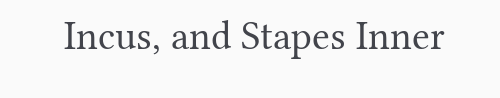Incus, and Stapes Inner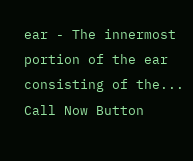ear - The innermost portion of the ear consisting of the...
Call Now Button